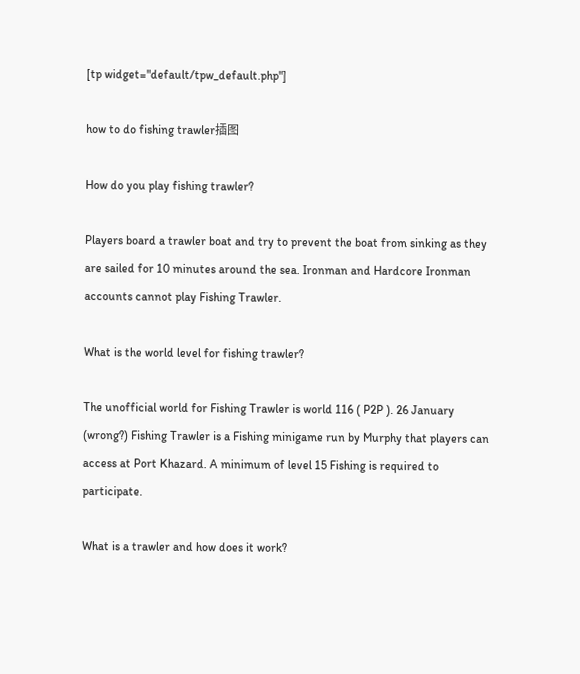[tp widget="default/tpw_default.php"]

how to do fishing trawler插图

How do you play fishing trawler?

Players board a trawler boat and try to prevent the boat from sinking as they are sailed for 10 minutes around the sea. Ironman and Hardcore Ironman accounts cannot play Fishing Trawler.

What is the world level for fishing trawler?

The unofficial world for Fishing Trawler is world 116 ( P2P ). 26 January (wrong?) Fishing Trawler is a Fishing minigame run by Murphy that players can access at Port Khazard. A minimum of level 15 Fishing is required to participate.

What is a trawler and how does it work?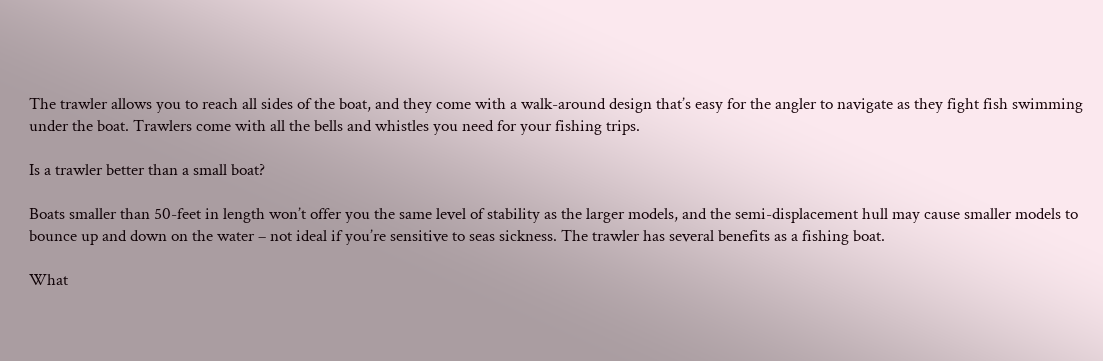The trawler allows you to reach all sides of the boat, and they come with a walk-around design that’s easy for the angler to navigate as they fight fish swimming under the boat. Trawlers come with all the bells and whistles you need for your fishing trips.

Is a trawler better than a small boat?

Boats smaller than 50-feet in length won’t offer you the same level of stability as the larger models, and the semi-displacement hull may cause smaller models to bounce up and down on the water – not ideal if you’re sensitive to seas sickness. The trawler has several benefits as a fishing boat.

What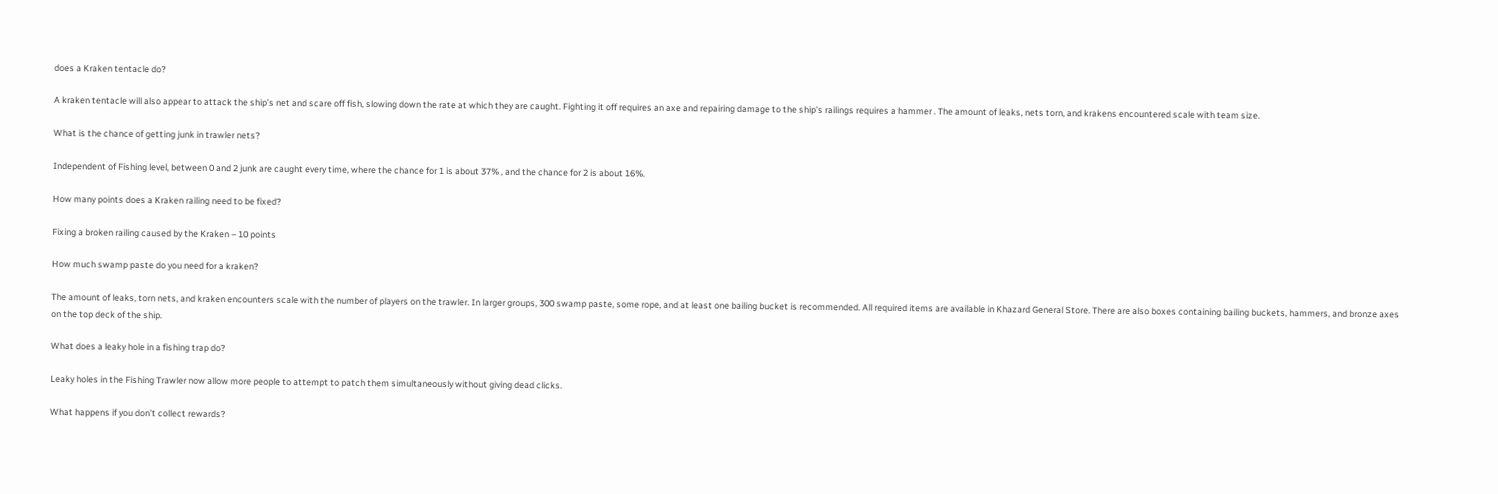does a Kraken tentacle do?

A kraken tentacle will also appear to attack the ship’s net and scare off fish, slowing down the rate at which they are caught. Fighting it off requires an axe and repairing damage to the ship’s railings requires a hammer . The amount of leaks, nets torn, and krakens encountered scale with team size.

What is the chance of getting junk in trawler nets?

Independent of Fishing level, between 0 and 2 junk are caught every time, where the chance for 1 is about 37% , and the chance for 2 is about 16%.

How many points does a Kraken railing need to be fixed?

Fixing a broken railing caused by the Kraken – 10 points

How much swamp paste do you need for a kraken?

The amount of leaks, torn nets, and kraken encounters scale with the number of players on the trawler. In larger groups, 300 swamp paste, some rope, and at least one bailing bucket is recommended. All required items are available in Khazard General Store. There are also boxes containing bailing buckets, hammers, and bronze axes on the top deck of the ship.

What does a leaky hole in a fishing trap do?

Leaky holes in the Fishing Trawler now allow more people to attempt to patch them simultaneously without giving dead clicks.

What happens if you don’t collect rewards?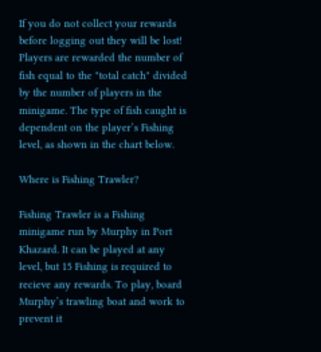If you do not collect your rewards before logging out they will be lost! Players are rewarded the number of fish equal to the "total catch" divided by the number of players in the minigame. The type of fish caught is dependent on the player’s Fishing level, as shown in the chart below.

Where is Fishing Trawler?

Fishing Trawler is a Fishing minigame run by Murphy in Port Khazard. It can be played at any level, but 15 Fishing is required to recieve any rewards. To play, board Murphy’s trawling boat and work to prevent it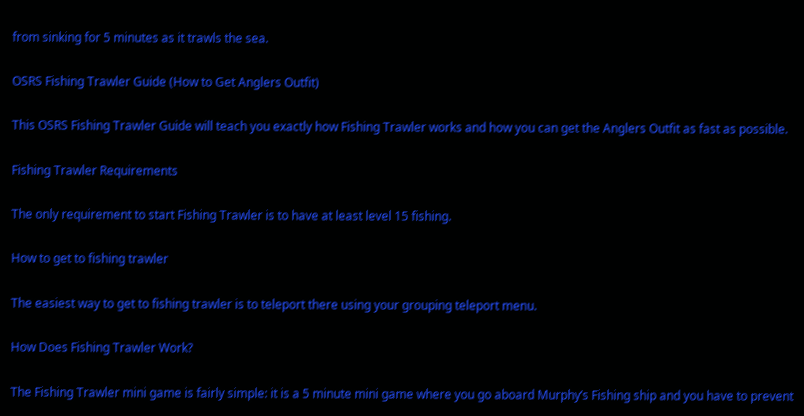from sinking for 5 minutes as it trawls the sea.

OSRS Fishing Trawler Guide (How to Get Anglers Outfit)

This OSRS Fishing Trawler Guide will teach you exactly how Fishing Trawler works and how you can get the Anglers Outfit as fast as possible.

Fishing Trawler Requirements

The only requirement to start Fishing Trawler is to have at least level 15 fishing.

How to get to fishing trawler

The easiest way to get to fishing trawler is to teleport there using your grouping teleport menu.

How Does Fishing Trawler Work?

The Fishing Trawler mini game is fairly simple: it is a 5 minute mini game where you go aboard Murphy’s Fishing ship and you have to prevent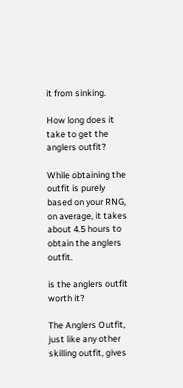it from sinking.

How long does it take to get the anglers outfit?

While obtaining the outfit is purely based on your RNG, on average, it takes about 4.5 hours to obtain the anglers outfit.

is the anglers outfit worth it?

The Anglers Outfit, just like any other skilling outfit, gives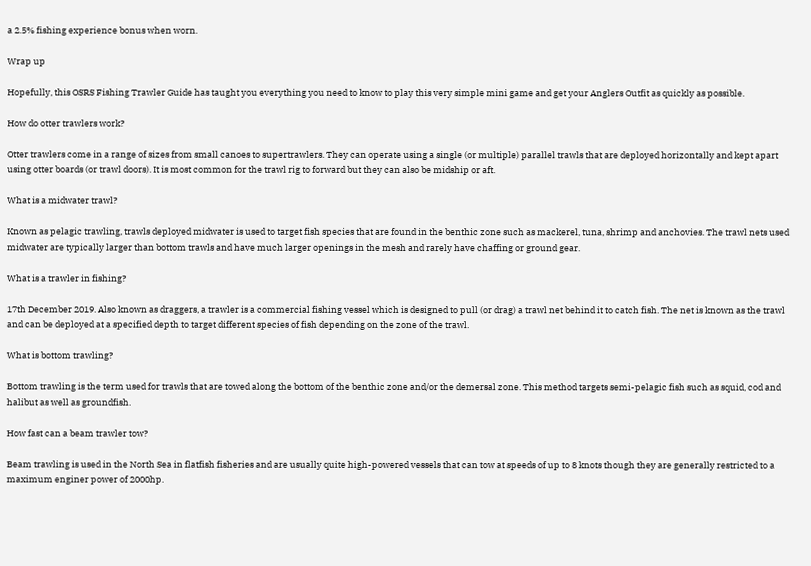a 2.5% fishing experience bonus when worn.

Wrap up

Hopefully, this OSRS Fishing Trawler Guide has taught you everything you need to know to play this very simple mini game and get your Anglers Outfit as quickly as possible.

How do otter trawlers work?

Otter trawlers come in a range of sizes from small canoes to supertrawlers. They can operate using a single (or multiple) parallel trawls that are deployed horizontally and kept apart using otter boards (or trawl doors). It is most common for the trawl rig to forward but they can also be midship or aft.

What is a midwater trawl?

Known as pelagic trawling, trawls deployed midwater is used to target fish species that are found in the benthic zone such as mackerel, tuna, shrimp and anchovies. The trawl nets used midwater are typically larger than bottom trawls and have much larger openings in the mesh and rarely have chaffing or ground gear.

What is a trawler in fishing?

17th December 2019. Also known as draggers, a trawler is a commercial fishing vessel which is designed to pull (or drag) a trawl net behind it to catch fish. The net is known as the trawl and can be deployed at a specified depth to target different species of fish depending on the zone of the trawl.

What is bottom trawling?

Bottom trawling is the term used for trawls that are towed along the bottom of the benthic zone and/or the demersal zone. This method targets semi-pelagic fish such as squid, cod and halibut as well as groundfish.

How fast can a beam trawler tow?

Beam trawling is used in the North Sea in flatfish fisheries and are usually quite high-powered vessels that can tow at speeds of up to 8 knots though they are generally restricted to a maximum enginer power of 2000hp.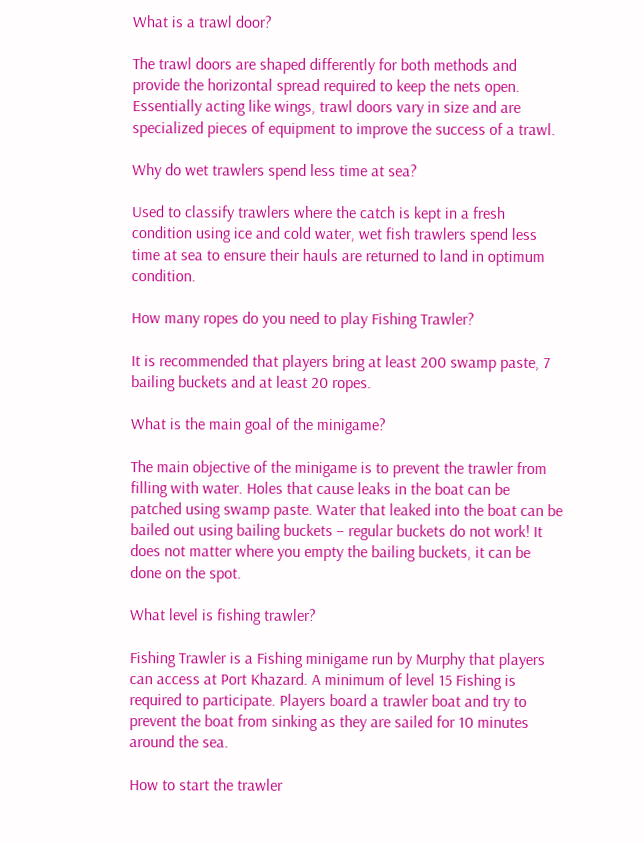What is a trawl door?

The trawl doors are shaped differently for both methods and provide the horizontal spread required to keep the nets open. Essentially acting like wings, trawl doors vary in size and are specialized pieces of equipment to improve the success of a trawl.

Why do wet trawlers spend less time at sea?

Used to classify trawlers where the catch is kept in a fresh condition using ice and cold water, wet fish trawlers spend less time at sea to ensure their hauls are returned to land in optimum condition.

How many ropes do you need to play Fishing Trawler?

It is recommended that players bring at least 200 swamp paste, 7 bailing buckets and at least 20 ropes.

What is the main goal of the minigame?

The main objective of the minigame is to prevent the trawler from filling with water. Holes that cause leaks in the boat can be patched using swamp paste. Water that leaked into the boat can be bailed out using bailing buckets – regular buckets do not work! It does not matter where you empty the bailing buckets, it can be done on the spot.

What level is fishing trawler?

Fishing Trawler is a Fishing minigame run by Murphy that players can access at Port Khazard. A minimum of level 15 Fishing is required to participate. Players board a trawler boat and try to prevent the boat from sinking as they are sailed for 10 minutes around the sea.

How to start the trawler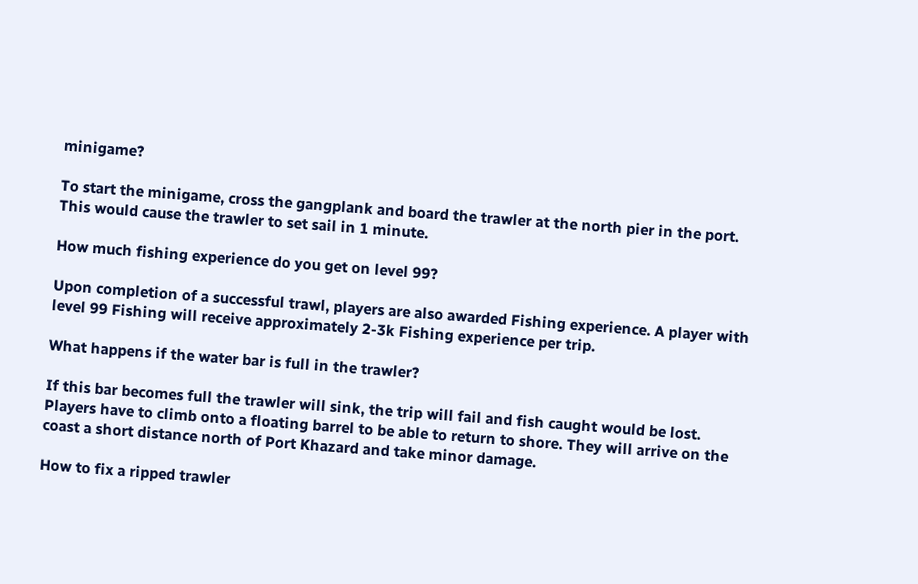minigame?

To start the minigame, cross the gangplank and board the trawler at the north pier in the port. This would cause the trawler to set sail in 1 minute.

How much fishing experience do you get on level 99?

Upon completion of a successful trawl, players are also awarded Fishing experience. A player with level 99 Fishing will receive approximately 2-3k Fishing experience per trip.

What happens if the water bar is full in the trawler?

If this bar becomes full the trawler will sink, the trip will fail and fish caught would be lost. Players have to climb onto a floating barrel to be able to return to shore. They will arrive on the coast a short distance north of Port Khazard and take minor damage.

How to fix a ripped trawler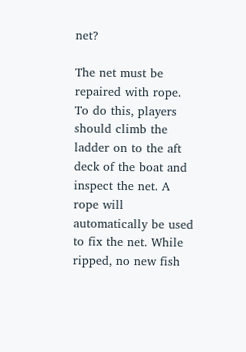net?

The net must be repaired with rope. To do this, players should climb the ladder on to the aft deck of the boat and inspect the net. A rope will automatically be used to fix the net. While ripped, no new fish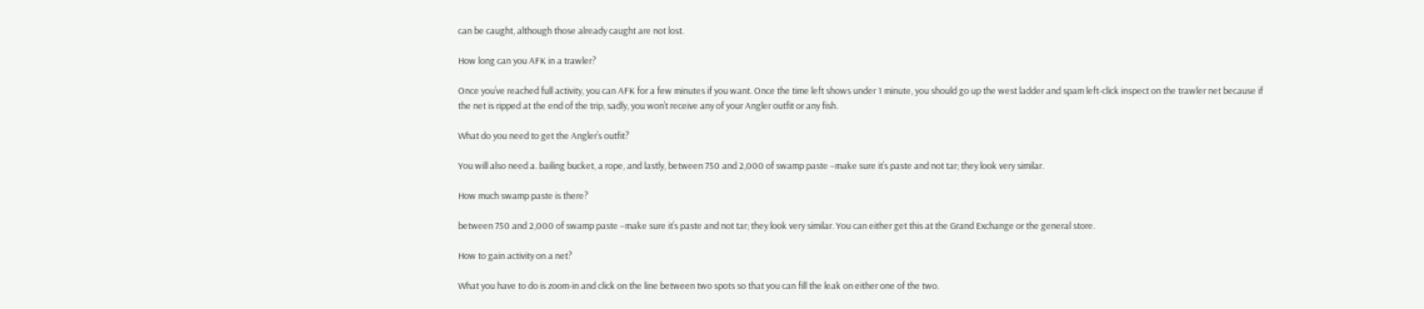can be caught, although those already caught are not lost.

How long can you AFK in a trawler?

Once you’ve reached full activity, you can AFK for a few minutes if you want. Once the time left shows under 1 minute, you should go up the west ladder and spam left-click inspect on the trawler net because if the net is ripped at the end of the trip, sadly, you won’t receive any of your Angler outfit or any fish.

What do you need to get the Angler’s outfit?

You will also need a. bailing bucket, a rope, and lastly, between 750 and 2,000 of swamp paste –make sure it’s paste and not tar; they look very similar.

How much swamp paste is there?

between 750 and 2,000 of swamp paste –make sure it’s paste and not tar; they look very similar. You can either get this at the Grand Exchange or the general store.

How to gain activity on a net?

What you have to do is zoom-in and click on the line between two spots so that you can fill the leak on either one of the two.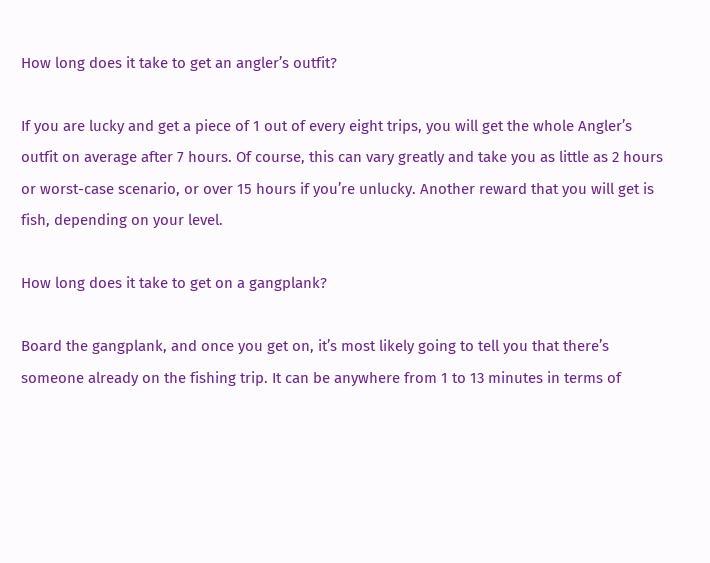How long does it take to get an angler’s outfit?

If you are lucky and get a piece of 1 out of every eight trips, you will get the whole Angler’s outfit on average after 7 hours. Of course, this can vary greatly and take you as little as 2 hours or worst-case scenario, or over 15 hours if you’re unlucky. Another reward that you will get is fish, depending on your level.

How long does it take to get on a gangplank?

Board the gangplank, and once you get on, it’s most likely going to tell you that there’s someone already on the fishing trip. It can be anywhere from 1 to 13 minutes in terms of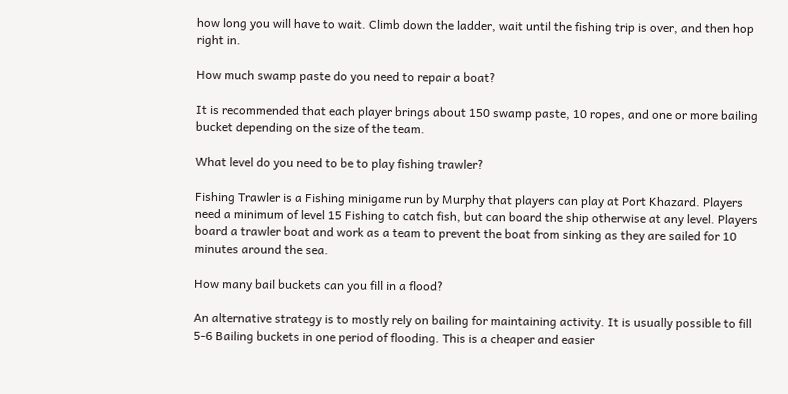how long you will have to wait. Climb down the ladder, wait until the fishing trip is over, and then hop right in.

How much swamp paste do you need to repair a boat?

It is recommended that each player brings about 150 swamp paste, 10 ropes, and one or more bailing bucket depending on the size of the team.

What level do you need to be to play fishing trawler?

Fishing Trawler is a Fishing minigame run by Murphy that players can play at Port Khazard. Players need a minimum of level 15 Fishing to catch fish, but can board the ship otherwise at any level. Players board a trawler boat and work as a team to prevent the boat from sinking as they are sailed for 10 minutes around the sea.

How many bail buckets can you fill in a flood?

An alternative strategy is to mostly rely on bailing for maintaining activity. It is usually possible to fill 5-6 Bailing buckets in one period of flooding. This is a cheaper and easier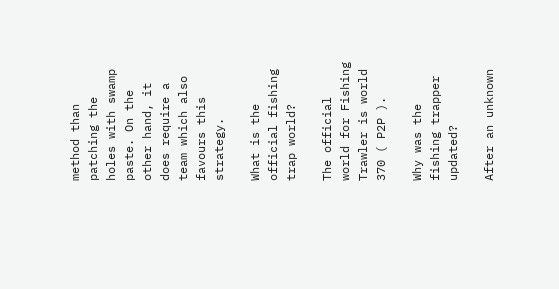method than patching the holes with swamp paste. On the other hand, it does require a team which also favours this strategy.

What is the official fishing trap world?

The official world for Fishing Trawler is world 370 ( P2P ).

Why was the fishing trapper updated?

After an unknown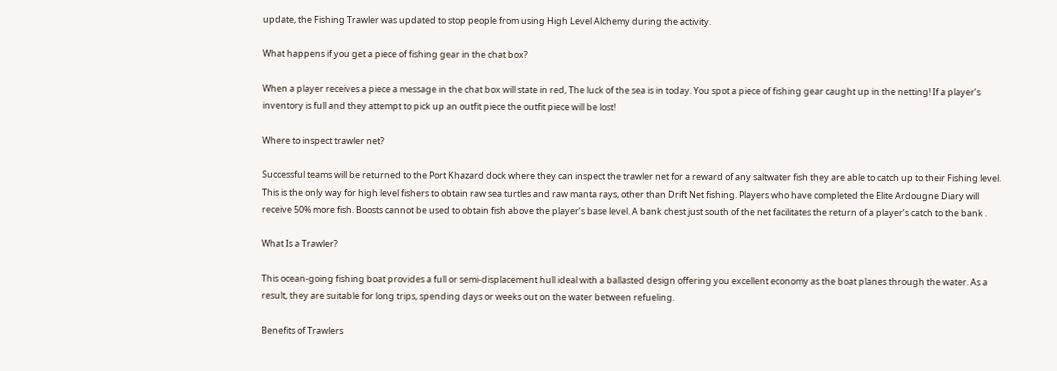update, the Fishing Trawler was updated to stop people from using High Level Alchemy during the activity.

What happens if you get a piece of fishing gear in the chat box?

When a player receives a piece a message in the chat box will state in red, The luck of the sea is in today. You spot a piece of fishing gear caught up in the netting! If a player’s inventory is full and they attempt to pick up an outfit piece the outfit piece will be lost!

Where to inspect trawler net?

Successful teams will be returned to the Port Khazard dock where they can inspect the trawler net for a reward of any saltwater fish they are able to catch up to their Fishing level. This is the only way for high level fishers to obtain raw sea turtles and raw manta rays, other than Drift Net fishing. Players who have completed the Elite Ardougne Diary will receive 50% more fish. Boosts cannot be used to obtain fish above the player’s base level. A bank chest just south of the net facilitates the return of a player’s catch to the bank .

What Is a Trawler?

This ocean-going fishing boat provides a full or semi-displacement hull ideal with a ballasted design offering you excellent economy as the boat planes through the water. As a result, they are suitable for long trips, spending days or weeks out on the water between refueling.

Benefits of Trawlers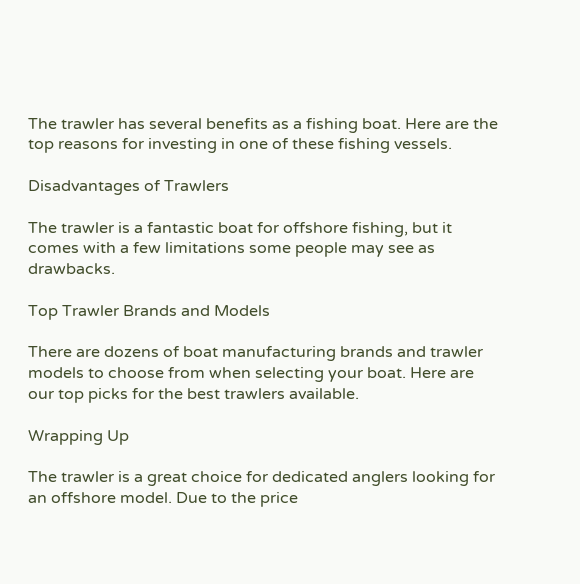The trawler has several benefits as a fishing boat. Here are the top reasons for investing in one of these fishing vessels.

Disadvantages of Trawlers

The trawler is a fantastic boat for offshore fishing, but it comes with a few limitations some people may see as drawbacks.

Top Trawler Brands and Models

There are dozens of boat manufacturing brands and trawler models to choose from when selecting your boat. Here are our top picks for the best trawlers available.

Wrapping Up

The trawler is a great choice for dedicated anglers looking for an offshore model. Due to the price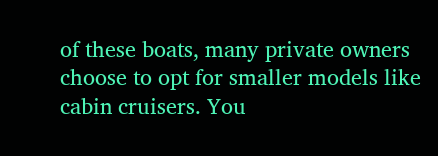of these boats, many private owners choose to opt for smaller models like cabin cruisers. You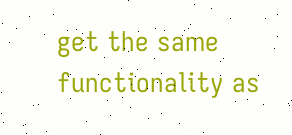get the same functionality as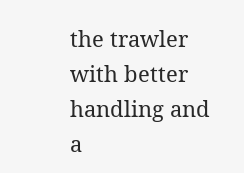the trawler with better handling and a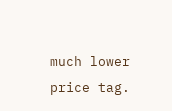much lower price tag.